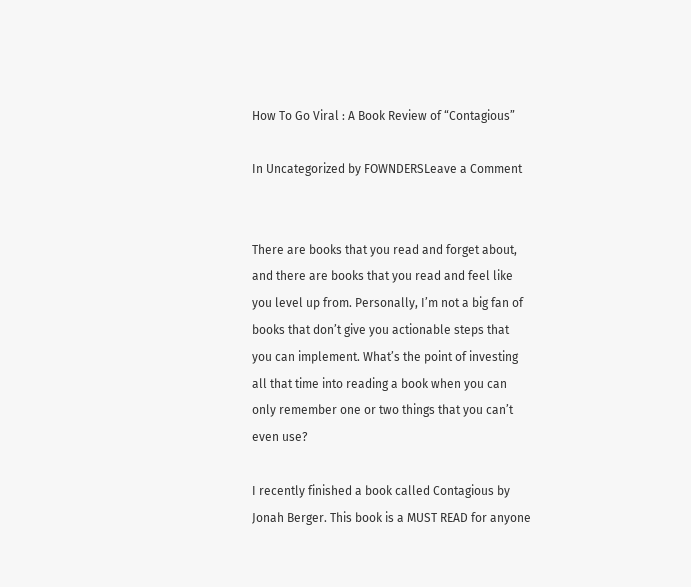How To Go Viral : A Book Review of “Contagious”

In Uncategorized by FOWNDERSLeave a Comment


There are books that you read and forget about, and there are books that you read and feel like you level up from. Personally, I’m not a big fan of books that don’t give you actionable steps that you can implement. What’s the point of investing all that time into reading a book when you can only remember one or two things that you can’t even use?

I recently finished a book called Contagious by Jonah Berger. This book is a MUST READ for anyone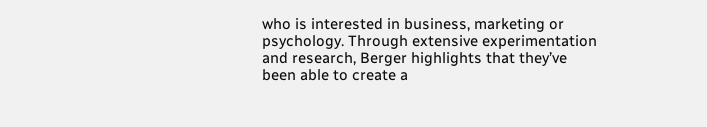who is interested in business, marketing or psychology. Through extensive experimentation and research, Berger highlights that they’ve been able to create a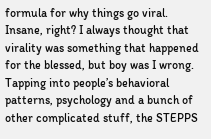formula for why things go viral. Insane, right? I always thought that virality was something that happened for the blessed, but boy was I wrong. Tapping into people’s behavioral patterns, psychology and a bunch of other complicated stuff, the STEPPS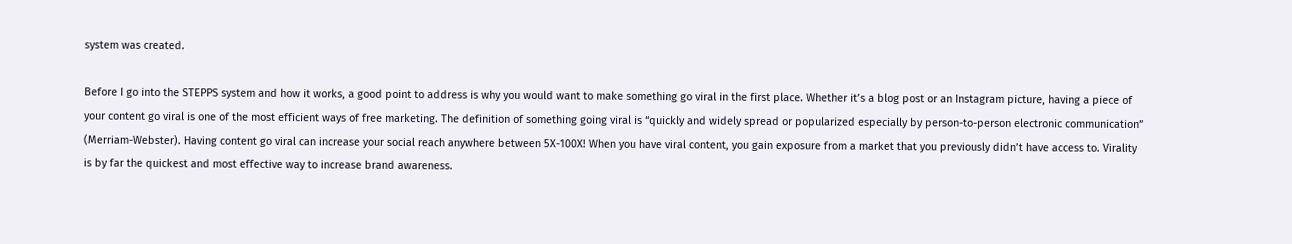system was created.

Before I go into the STEPPS system and how it works, a good point to address is why you would want to make something go viral in the first place. Whether it’s a blog post or an Instagram picture, having a piece of your content go viral is one of the most efficient ways of free marketing. The definition of something going viral is “quickly and widely spread or popularized especially by person-to-person electronic communication” (Merriam-Webster). Having content go viral can increase your social reach anywhere between 5X-100X! When you have viral content, you gain exposure from a market that you previously didn’t have access to. Virality is by far the quickest and most effective way to increase brand awareness.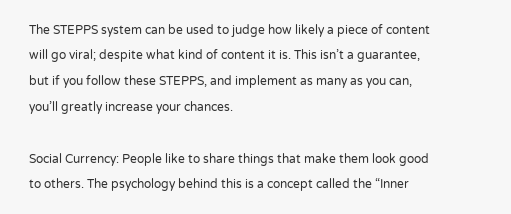The STEPPS system can be used to judge how likely a piece of content will go viral; despite what kind of content it is. This isn’t a guarantee, but if you follow these STEPPS, and implement as many as you can, you’ll greatly increase your chances.

Social Currency: People like to share things that make them look good to others. The psychology behind this is a concept called the “Inner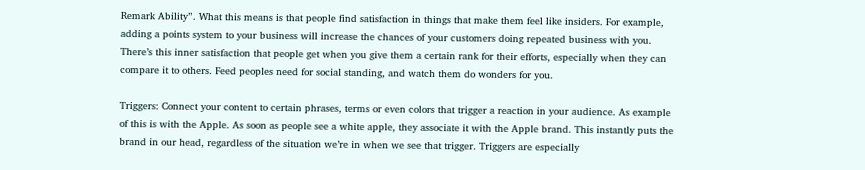Remark Ability”. What this means is that people find satisfaction in things that make them feel like insiders. For example, adding a points system to your business will increase the chances of your customers doing repeated business with you. There’s this inner satisfaction that people get when you give them a certain rank for their efforts, especially when they can compare it to others. Feed peoples need for social standing, and watch them do wonders for you.

Triggers: Connect your content to certain phrases, terms or even colors that trigger a reaction in your audience. As example of this is with the Apple. As soon as people see a white apple, they associate it with the Apple brand. This instantly puts the brand in our head, regardless of the situation we’re in when we see that trigger. Triggers are especially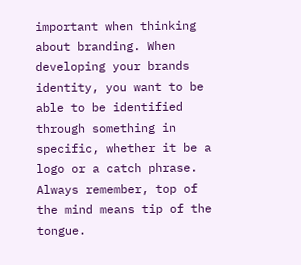important when thinking about branding. When developing your brands identity, you want to be able to be identified through something in specific, whether it be a logo or a catch phrase. Always remember, top of the mind means tip of the tongue.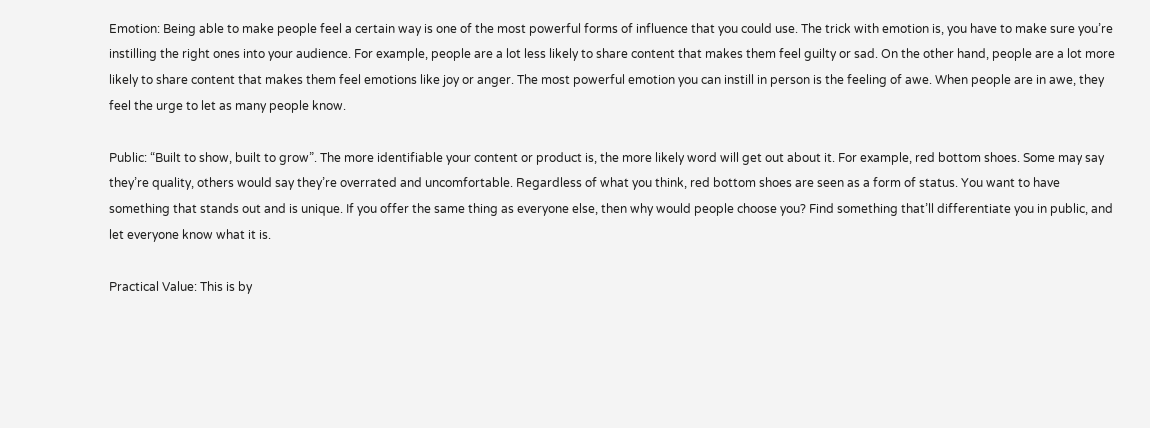Emotion: Being able to make people feel a certain way is one of the most powerful forms of influence that you could use. The trick with emotion is, you have to make sure you’re instilling the right ones into your audience. For example, people are a lot less likely to share content that makes them feel guilty or sad. On the other hand, people are a lot more likely to share content that makes them feel emotions like joy or anger. The most powerful emotion you can instill in person is the feeling of awe. When people are in awe, they feel the urge to let as many people know.

Public: “Built to show, built to grow”. The more identifiable your content or product is, the more likely word will get out about it. For example, red bottom shoes. Some may say they’re quality, others would say they’re overrated and uncomfortable. Regardless of what you think, red bottom shoes are seen as a form of status. You want to have something that stands out and is unique. If you offer the same thing as everyone else, then why would people choose you? Find something that’ll differentiate you in public, and let everyone know what it is.

Practical Value: This is by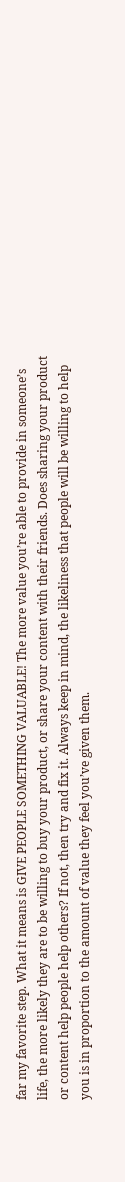far my favorite step. What it means is GIVE PEOPLE SOMETHING VALUABLE! The more value you’re able to provide in someone’s life, the more likely they are to be willing to buy your product, or share your content with their friends. Does sharing your product or content help people help others? If not, then try and fix it. Always keep in mind, the likeliness that people will be willing to help you is in proportion to the amount of value they feel you’ve given them.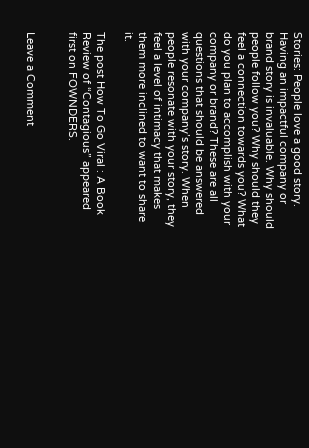Stories: People love a good story. Having an impactful company or brand story is invaluable. Why should people follow you? Why should they feel a connection towards you? What do you plan to accomplish with your company or brand? These are all questions that should be answered with your company’s story. When people resonate with your story, they feel a level of intimacy that makes them more inclined to want to share it.

The post How To Go Viral : A Book Review of “Contagious” appeared first on FOWNDERS.


Leave a Comment